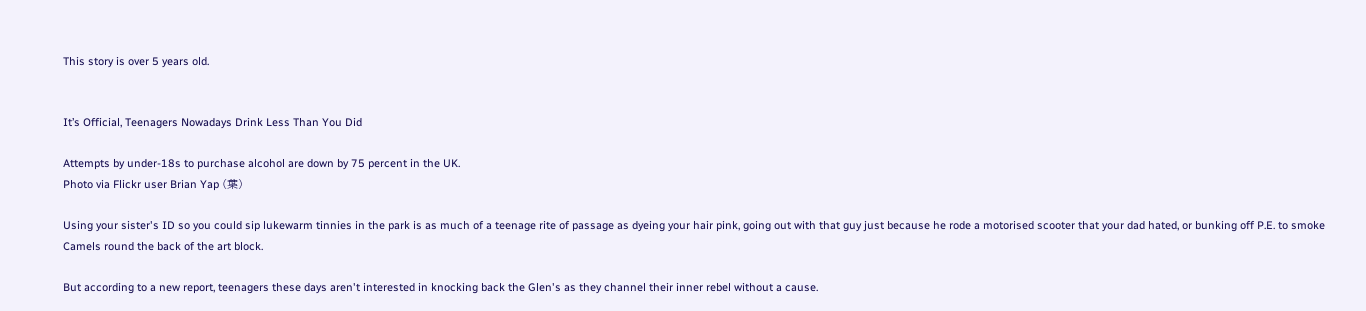This story is over 5 years old.


It’s Official, Teenagers Nowadays Drink Less Than You Did

Attempts by under-18s to purchase alcohol are down by 75 percent in the UK.
Photo via Flickr user Brian Yap (葉)

Using your sister's ID so you could sip lukewarm tinnies in the park is as much of a teenage rite of passage as dyeing your hair pink, going out with that guy just because he rode a motorised scooter that your dad hated, or bunking off P.E. to smoke Camels round the back of the art block.

But according to a new report, teenagers these days aren't interested in knocking back the Glen's as they channel their inner rebel without a cause.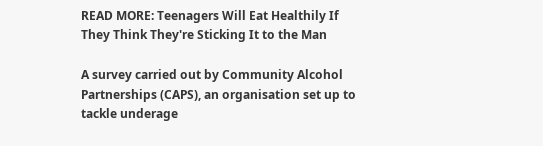READ MORE: Teenagers Will Eat Healthily If They Think They're Sticking It to the Man

A survey carried out by Community Alcohol Partnerships (CAPS), an organisation set up to tackle underage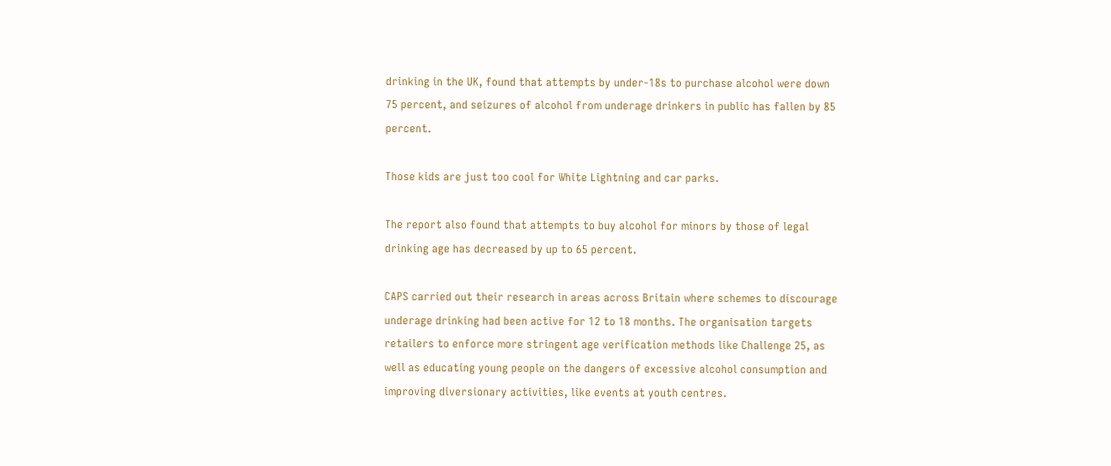drinking in the UK, found that attempts by under-18s to purchase alcohol were down 75 percent, and seizures of alcohol from underage drinkers in public has fallen by 85 percent.

Those kids are just too cool for White Lightning and car parks.

The report also found that attempts to buy alcohol for minors by those of legal drinking age has decreased by up to 65 percent.

CAPS carried out their research in areas across Britain where schemes to discourage underage drinking had been active for 12 to 18 months. The organisation targets retailers to enforce more stringent age verification methods like Challenge 25, as well as educating young people on the dangers of excessive alcohol consumption and improving diversionary activities, like events at youth centres.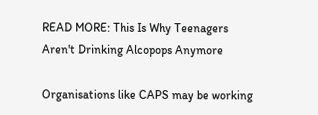READ MORE: This Is Why Teenagers Aren't Drinking Alcopops Anymore

Organisations like CAPS may be working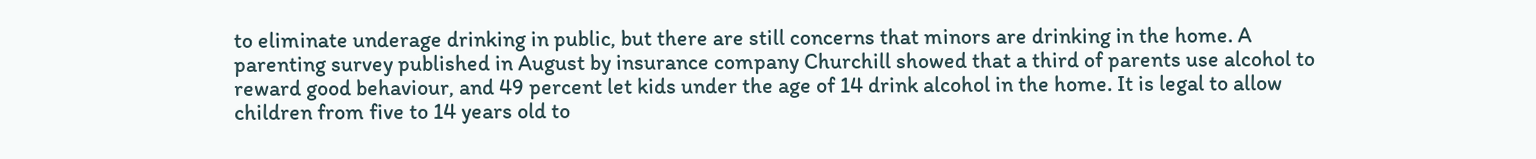to eliminate underage drinking in public, but there are still concerns that minors are drinking in the home. A parenting survey published in August by insurance company Churchill showed that a third of parents use alcohol to reward good behaviour, and 49 percent let kids under the age of 14 drink alcohol in the home. It is legal to allow children from five to 14 years old to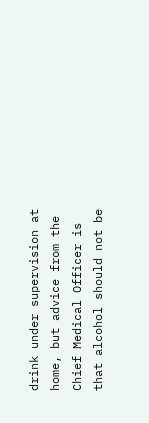drink under supervision at home, but advice from the Chief Medical Officer is that alcohol should not be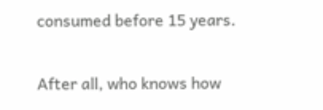consumed before 15 years.

After all, who knows how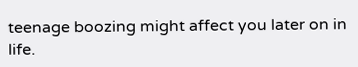teenage boozing might affect you later on in life.